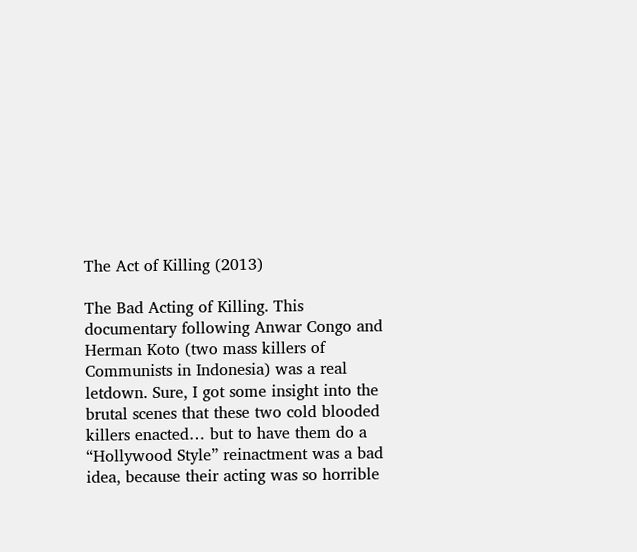The Act of Killing (2013)

The Bad Acting of Killing. This documentary following Anwar Congo and Herman Koto (two mass killers of Communists in Indonesia) was a real letdown. Sure, I got some insight into the brutal scenes that these two cold blooded killers enacted… but to have them do a “Hollywood Style” reinactment was a bad idea, because their acting was so horrible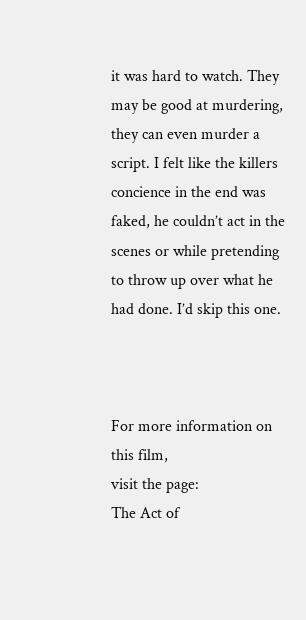it was hard to watch. They may be good at murdering, they can even murder a script. I felt like the killers concience in the end was faked, he couldn’t act in the scenes or while pretending to throw up over what he had done. I’d skip this one.



For more information on this film,
visit the page:
The Act of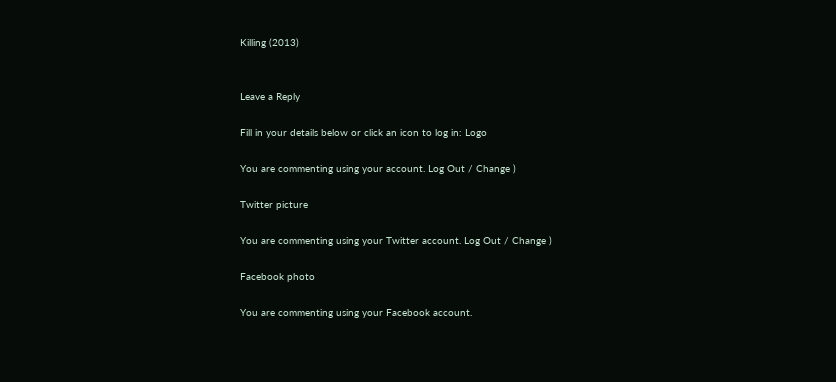Killing (2013)


Leave a Reply

Fill in your details below or click an icon to log in: Logo

You are commenting using your account. Log Out / Change )

Twitter picture

You are commenting using your Twitter account. Log Out / Change )

Facebook photo

You are commenting using your Facebook account.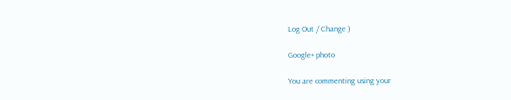Log Out / Change )

Google+ photo

You are commenting using your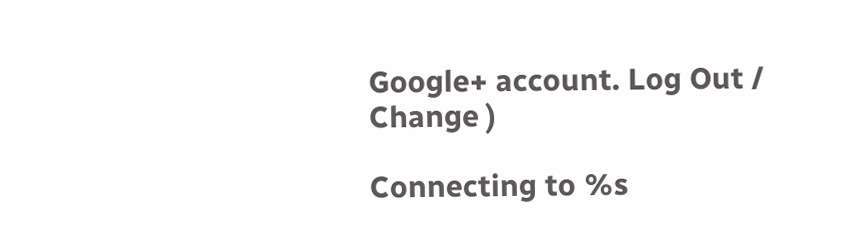Google+ account. Log Out / Change )

Connecting to %s